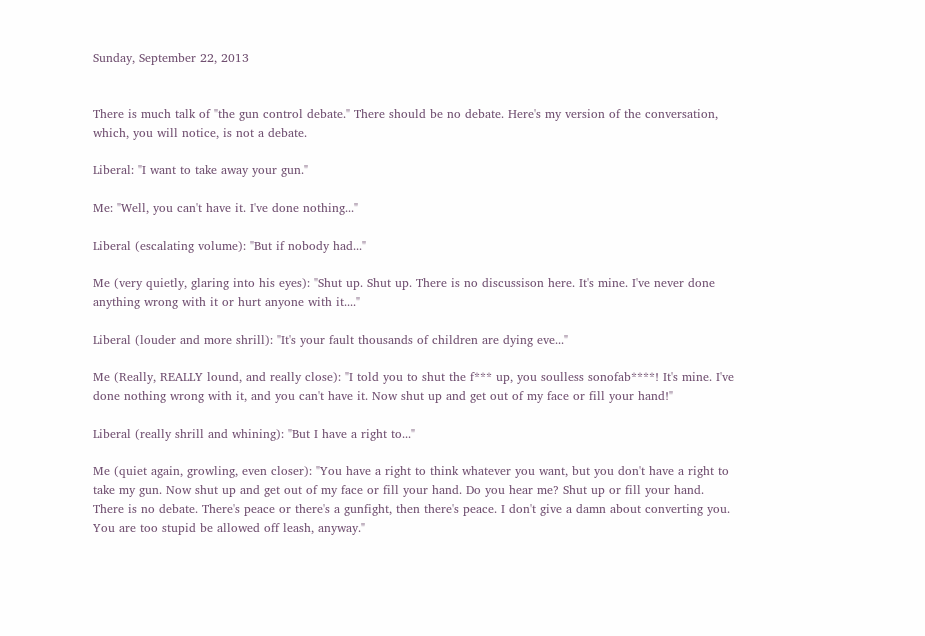Sunday, September 22, 2013


There is much talk of "the gun control debate." There should be no debate. Here's my version of the conversation, which, you will notice, is not a debate.

Liberal: "I want to take away your gun."

Me: "Well, you can't have it. I've done nothing..."

Liberal (escalating volume): "But if nobody had..."

Me (very quietly, glaring into his eyes): "Shut up. Shut up. There is no discussison here. It's mine. I've never done anything wrong with it or hurt anyone with it...."

Liberal (louder and more shrill): "It's your fault thousands of children are dying eve..."

Me (Really, REALLY lound, and really close): "I told you to shut the f*** up, you soulless sonofab****! It's mine. I've done nothing wrong with it, and you can't have it. Now shut up and get out of my face or fill your hand!"

Liberal (really shrill and whining): "But I have a right to..."

Me (quiet again, growling, even closer): "You have a right to think whatever you want, but you don't have a right to take my gun. Now shut up and get out of my face or fill your hand. Do you hear me? Shut up or fill your hand. There is no debate. There's peace or there's a gunfight, then there's peace. I don't give a damn about converting you. You are too stupid be allowed off leash, anyway."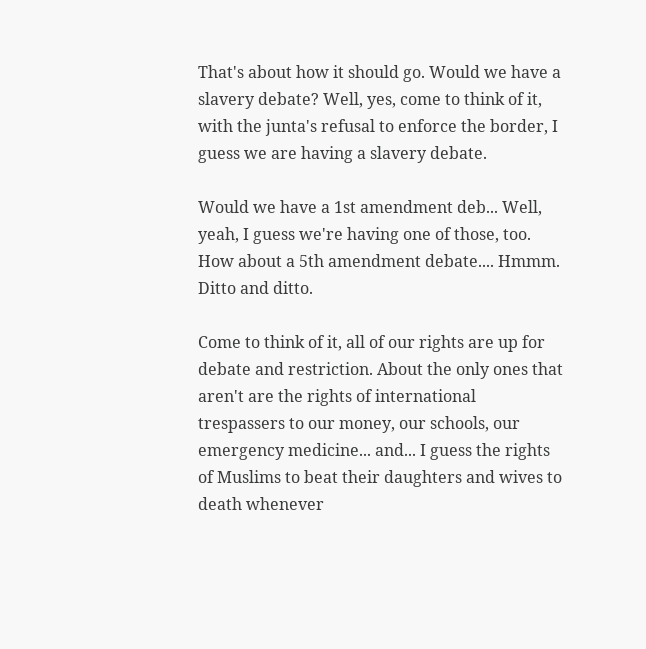That's about how it should go. Would we have a slavery debate? Well, yes, come to think of it, with the junta's refusal to enforce the border, I guess we are having a slavery debate.

Would we have a 1st amendment deb... Well, yeah, I guess we're having one of those, too. How about a 5th amendment debate.... Hmmm. Ditto and ditto.

Come to think of it, all of our rights are up for debate and restriction. About the only ones that aren't are the rights of international trespassers to our money, our schools, our emergency medicine... and... I guess the rights of Muslims to beat their daughters and wives to death whenever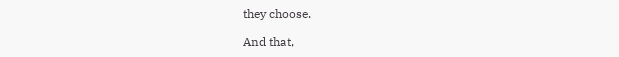they choose.

And that,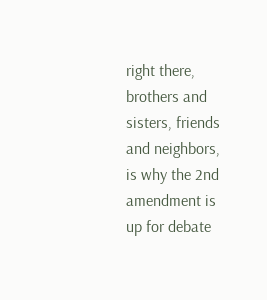right there, brothers and sisters, friends and neighbors, is why the 2nd amendment is up for debate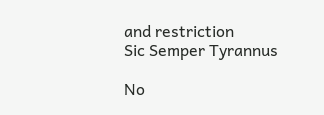and restriction
Sic Semper Tyrannus

No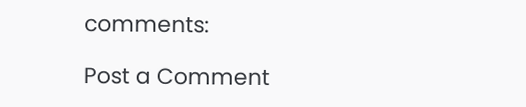comments:

Post a Comment